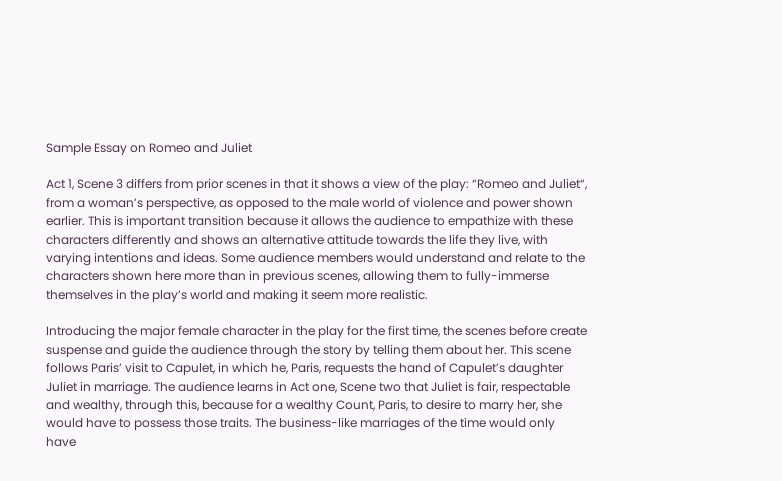Sample Essay on Romeo and Juliet

Act 1, Scene 3 differs from prior scenes in that it shows a view of the play: “Romeo and Juliet“, from a woman’s perspective, as opposed to the male world of violence and power shown earlier. This is important transition because it allows the audience to empathize with these characters differently and shows an alternative attitude towards the life they live, with varying intentions and ideas. Some audience members would understand and relate to the characters shown here more than in previous scenes, allowing them to fully-immerse themselves in the play’s world and making it seem more realistic.

Introducing the major female character in the play for the first time, the scenes before create suspense and guide the audience through the story by telling them about her. This scene follows Paris’ visit to Capulet, in which he, Paris, requests the hand of Capulet’s daughter Juliet in marriage. The audience learns in Act one, Scene two that Juliet is fair, respectable and wealthy, through this, because for a wealthy Count, Paris, to desire to marry her, she would have to possess those traits. The business-like marriages of the time would only have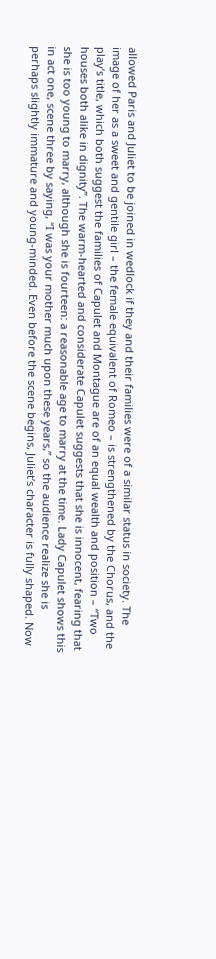allowed Paris and Juliet to be joined in wedlock if they and their families were of a similar status in society. The image of her as a sweet and gentile girl – the female equivalent of Romeo – is strengthened by the Chorus, and the play’s title, which both suggest the families of Capulet and Montague are of an equal wealth and position – “Two houses both alike in dignity”. The warm-hearted and considerate Capulet suggests that she is innocent, fearing that she is too young to marry, although she is fourteen: a reasonable age to marry at the time. Lady Capulet shows this in act one, scene three by saying, “I was your mother much upon these years,” so the audience realize she is perhaps slightly immature and young-minded. Even before the scene begins, Juliet’s character is fully shaped. Now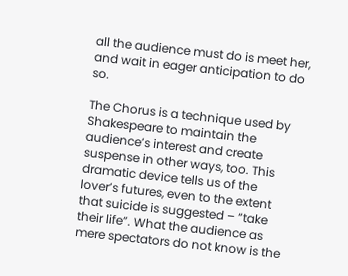all the audience must do is meet her, and wait in eager anticipation to do so.

The Chorus is a technique used by Shakespeare to maintain the audience’s interest and create suspense in other ways, too. This dramatic device tells us of the lover’s futures, even to the extent that suicide is suggested – “take their life”. What the audience as mere spectators do not know is the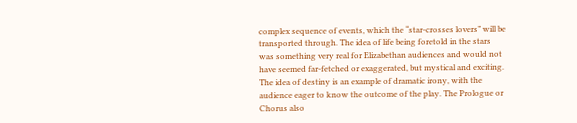complex sequence of events, which the “star-crosses lovers” will be transported through. The idea of life being foretold in the stars was something very real for Elizabethan audiences and would not have seemed far-fetched or exaggerated, but mystical and exciting. The idea of destiny is an example of dramatic irony, with the audience eager to know the outcome of the play. The Prologue or Chorus also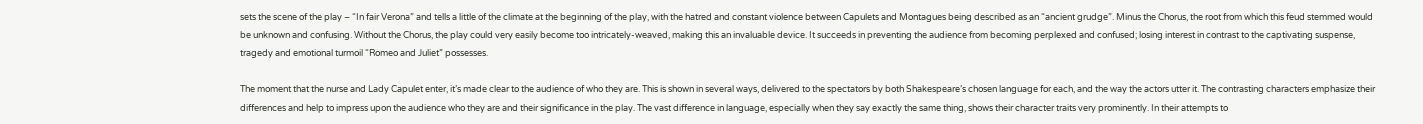sets the scene of the play – “In fair Verona” and tells a little of the climate at the beginning of the play, with the hatred and constant violence between Capulets and Montagues being described as an “ancient grudge”. Minus the Chorus, the root from which this feud stemmed would be unknown and confusing. Without the Chorus, the play could very easily become too intricately-weaved, making this an invaluable device. It succeeds in preventing the audience from becoming perplexed and confused; losing interest in contrast to the captivating suspense, tragedy and emotional turmoil “Romeo and Juliet” possesses.

The moment that the nurse and Lady Capulet enter, it’s made clear to the audience of who they are. This is shown in several ways, delivered to the spectators by both Shakespeare’s chosen language for each, and the way the actors utter it. The contrasting characters emphasize their differences and help to impress upon the audience who they are and their significance in the play. The vast difference in language, especially when they say exactly the same thing, shows their character traits very prominently. In their attempts to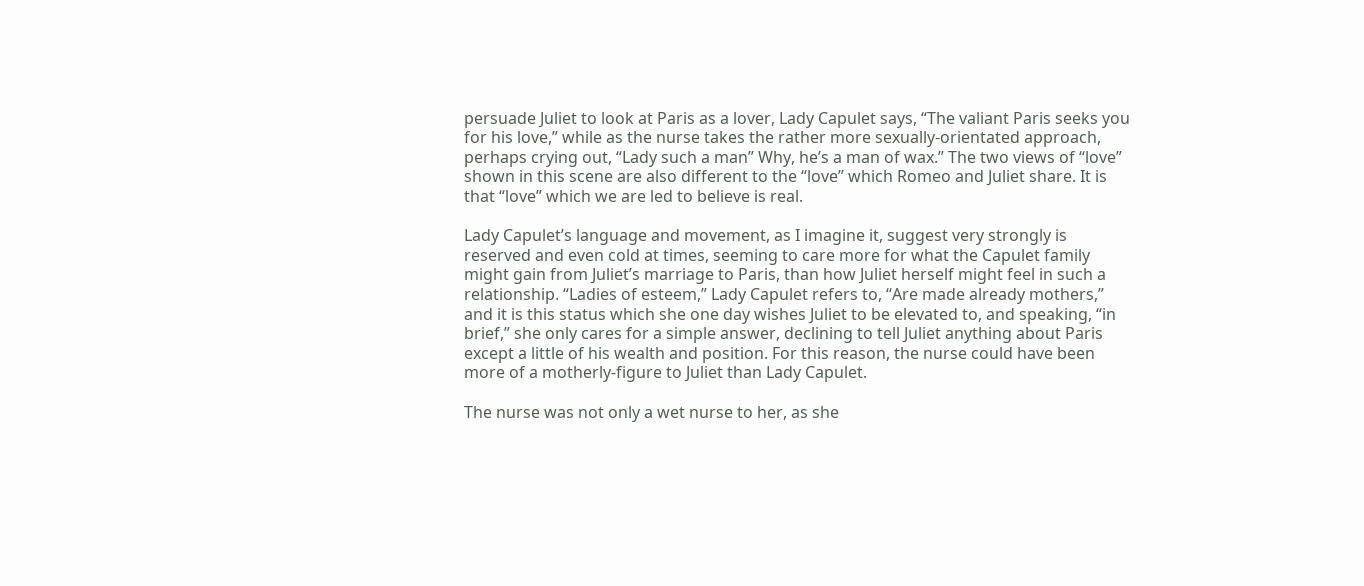persuade Juliet to look at Paris as a lover, Lady Capulet says, “The valiant Paris seeks you for his love,” while as the nurse takes the rather more sexually-orientated approach, perhaps crying out, “Lady such a man” Why, he’s a man of wax.” The two views of “love” shown in this scene are also different to the “love” which Romeo and Juliet share. It is that “love” which we are led to believe is real.

Lady Capulet’s language and movement, as I imagine it, suggest very strongly is reserved and even cold at times, seeming to care more for what the Capulet family might gain from Juliet’s marriage to Paris, than how Juliet herself might feel in such a relationship. “Ladies of esteem,” Lady Capulet refers to, “Are made already mothers,” and it is this status which she one day wishes Juliet to be elevated to, and speaking, “in brief,” she only cares for a simple answer, declining to tell Juliet anything about Paris except a little of his wealth and position. For this reason, the nurse could have been more of a motherly-figure to Juliet than Lady Capulet.

The nurse was not only a wet nurse to her, as she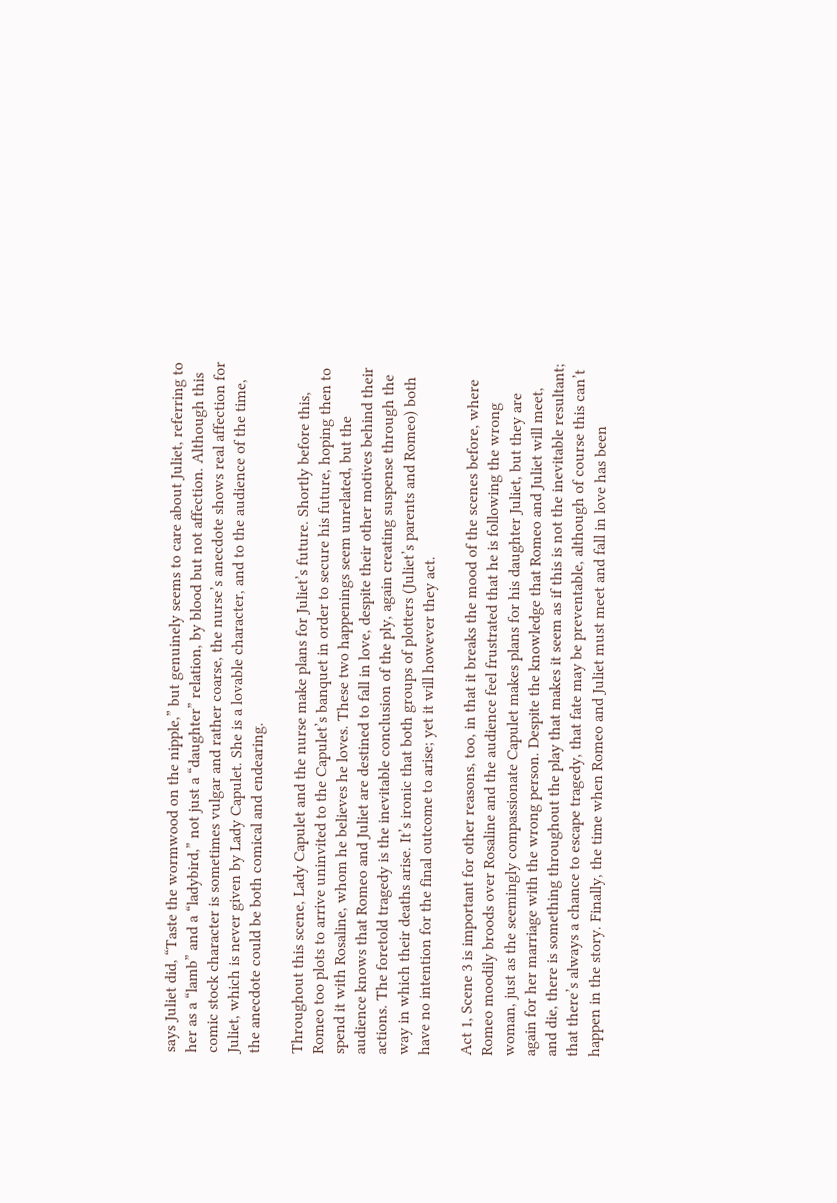says Juliet did, “Taste the wormwood on the nipple,” but genuinely seems to care about Juliet, referring to her as a “lamb” and a “ladybird,” not just a “daughter” relation, by blood but not affection. Although this comic stock character is sometimes vulgar and rather coarse, the nurse’s anecdote shows real affection for Juliet, which is never given by Lady Capulet. She is a lovable character, and to the audience of the time, the anecdote could be both comical and endearing.

Throughout this scene, Lady Capulet and the nurse make plans for Juliet’s future. Shortly before this, Romeo too plots to arrive uninvited to the Capulet’s banquet in order to secure his future, hoping then to spend it with Rosaline, whom he believes he loves. These two happenings seem unrelated, but the audience knows that Romeo and Juliet are destined to fall in love, despite their other motives behind their actions. The foretold tragedy is the inevitable conclusion of the ply, again creating suspense through the way in which their deaths arise. It’s ironic that both groups of plotters (Juliet’s parents and Romeo) both have no intention for the final outcome to arise; yet it will however they act.

Act 1, Scene 3 is important for other reasons, too, in that it breaks the mood of the scenes before, where Romeo moodily broods over Rosaline and the audience feel frustrated that he is following the wrong woman, just as the seemingly compassionate Capulet makes plans for his daughter Juliet, but they are again for her marriage with the wrong person. Despite the knowledge that Romeo and Juliet will meet, and die, there is something throughout the play that makes it seem as if this is not the inevitable resultant; that there’s always a chance to escape tragedy, that fate may be preventable, although of course this can’t happen in the story. Finally, the time when Romeo and Juliet must meet and fall in love has been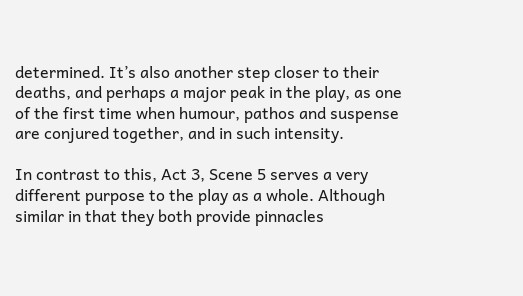determined. It’s also another step closer to their deaths, and perhaps a major peak in the play, as one of the first time when humour, pathos and suspense are conjured together, and in such intensity.

In contrast to this, Act 3, Scene 5 serves a very different purpose to the play as a whole. Although similar in that they both provide pinnacles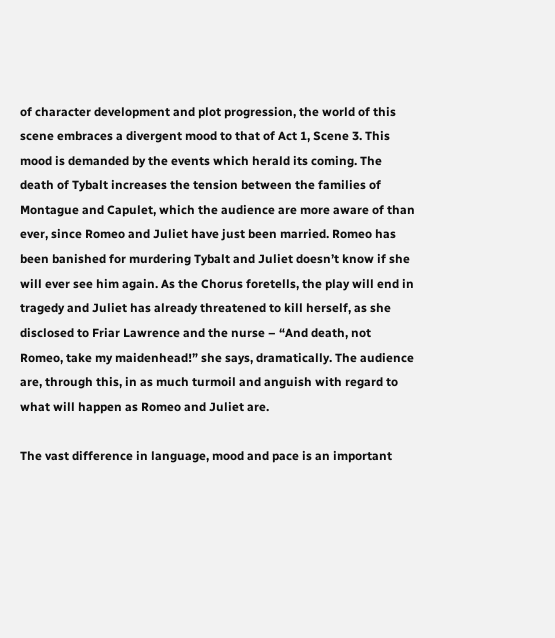of character development and plot progression, the world of this scene embraces a divergent mood to that of Act 1, Scene 3. This mood is demanded by the events which herald its coming. The death of Tybalt increases the tension between the families of Montague and Capulet, which the audience are more aware of than ever, since Romeo and Juliet have just been married. Romeo has been banished for murdering Tybalt and Juliet doesn’t know if she will ever see him again. As the Chorus foretells, the play will end in tragedy and Juliet has already threatened to kill herself, as she disclosed to Friar Lawrence and the nurse – “And death, not Romeo, take my maidenhead!” she says, dramatically. The audience are, through this, in as much turmoil and anguish with regard to what will happen as Romeo and Juliet are.

The vast difference in language, mood and pace is an important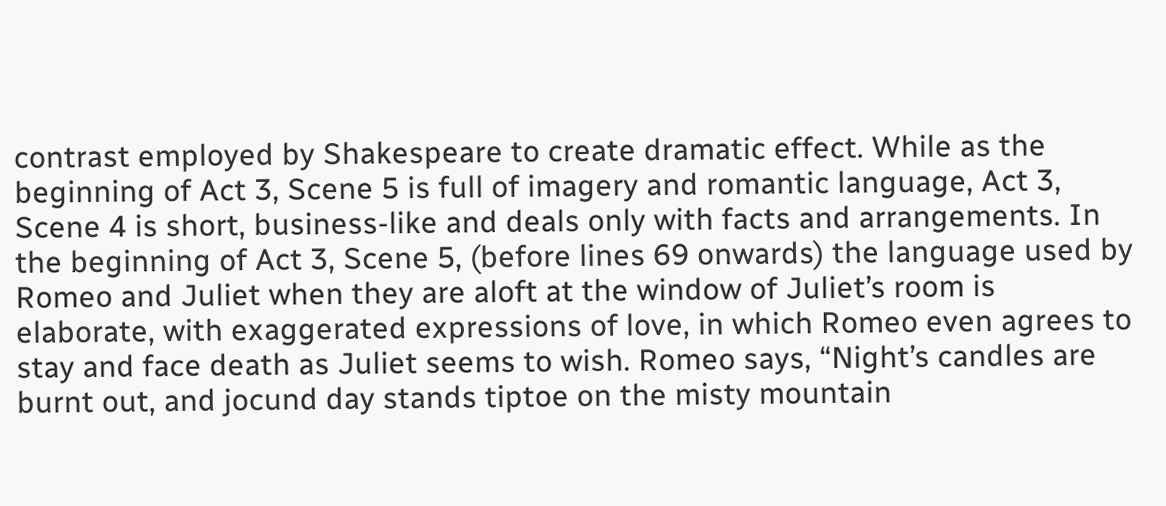contrast employed by Shakespeare to create dramatic effect. While as the beginning of Act 3, Scene 5 is full of imagery and romantic language, Act 3, Scene 4 is short, business-like and deals only with facts and arrangements. In the beginning of Act 3, Scene 5, (before lines 69 onwards) the language used by Romeo and Juliet when they are aloft at the window of Juliet’s room is elaborate, with exaggerated expressions of love, in which Romeo even agrees to stay and face death as Juliet seems to wish. Romeo says, “Night’s candles are burnt out, and jocund day stands tiptoe on the misty mountain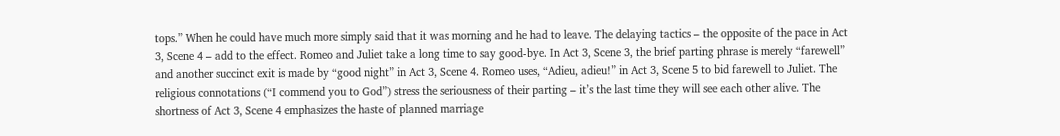tops.” When he could have much more simply said that it was morning and he had to leave. The delaying tactics – the opposite of the pace in Act 3, Scene 4 – add to the effect. Romeo and Juliet take a long time to say good-bye. In Act 3, Scene 3, the brief parting phrase is merely “farewell” and another succinct exit is made by “good night” in Act 3, Scene 4. Romeo uses, “Adieu, adieu!” in Act 3, Scene 5 to bid farewell to Juliet. The religious connotations (“I commend you to God”) stress the seriousness of their parting – it’s the last time they will see each other alive. The shortness of Act 3, Scene 4 emphasizes the haste of planned marriage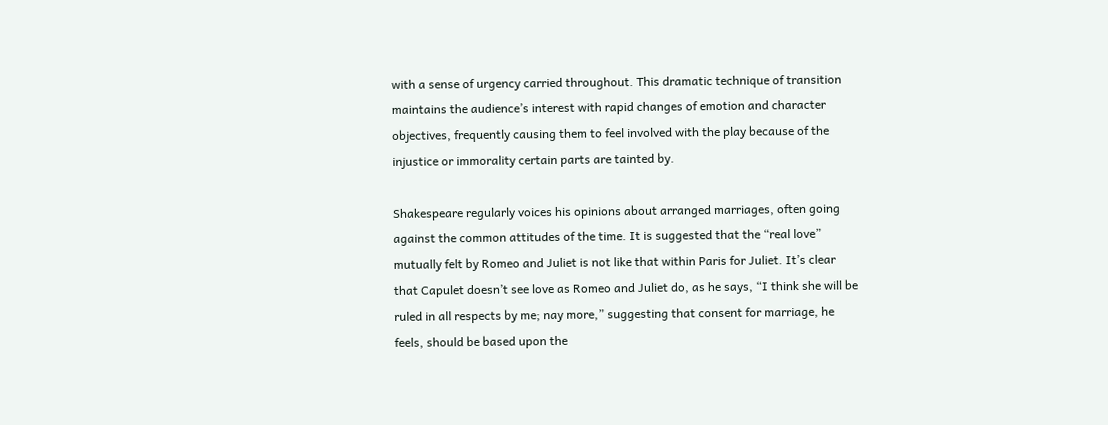with a sense of urgency carried throughout. This dramatic technique of transition maintains the audience’s interest with rapid changes of emotion and character objectives, frequently causing them to feel involved with the play because of the injustice or immorality certain parts are tainted by.

Shakespeare regularly voices his opinions about arranged marriages, often going against the common attitudes of the time. It is suggested that the “real love” mutually felt by Romeo and Juliet is not like that within Paris for Juliet. It’s clear that Capulet doesn’t see love as Romeo and Juliet do, as he says, “I think she will be ruled in all respects by me; nay more,” suggesting that consent for marriage, he feels, should be based upon the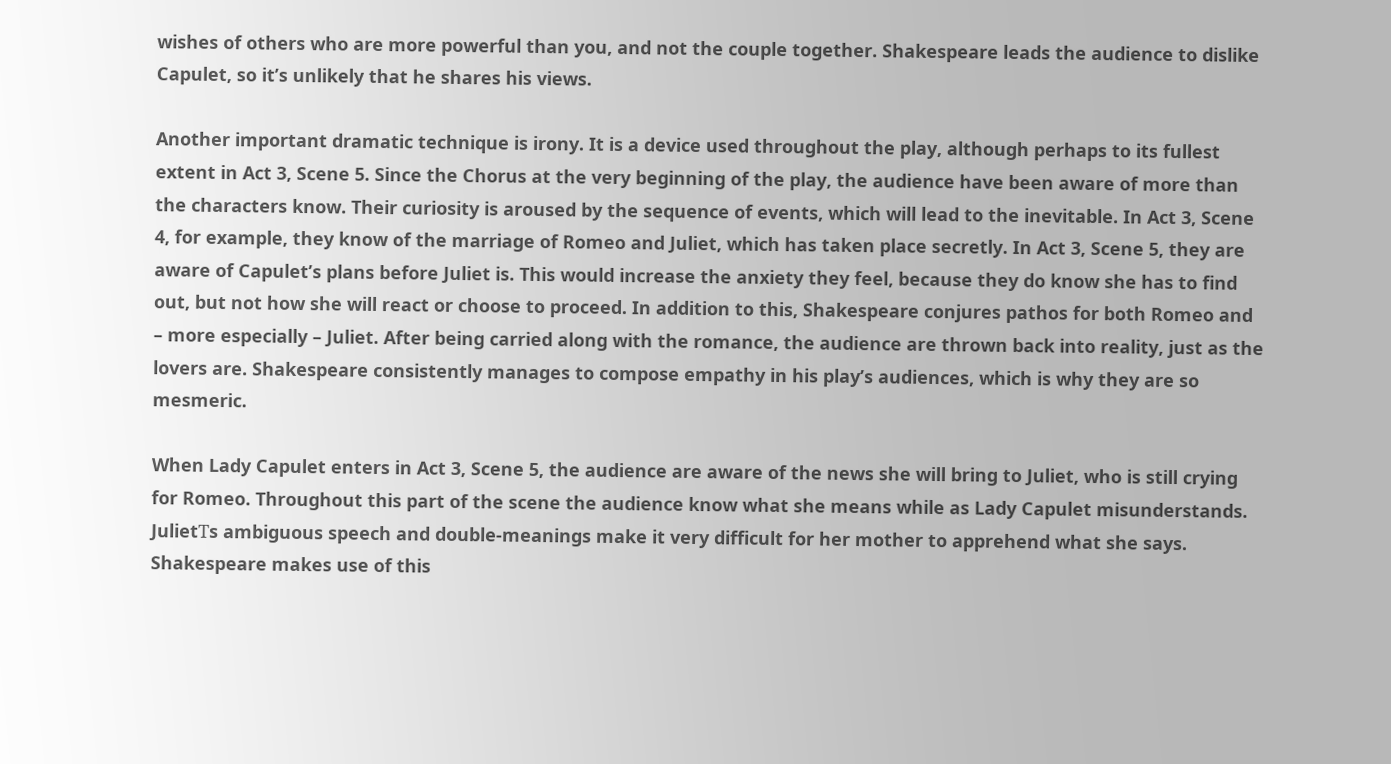wishes of others who are more powerful than you, and not the couple together. Shakespeare leads the audience to dislike Capulet, so it’s unlikely that he shares his views.

Another important dramatic technique is irony. It is a device used throughout the play, although perhaps to its fullest extent in Act 3, Scene 5. Since the Chorus at the very beginning of the play, the audience have been aware of more than the characters know. Their curiosity is aroused by the sequence of events, which will lead to the inevitable. In Act 3, Scene 4, for example, they know of the marriage of Romeo and Juliet, which has taken place secretly. In Act 3, Scene 5, they are aware of Capulet’s plans before Juliet is. This would increase the anxiety they feel, because they do know she has to find out, but not how she will react or choose to proceed. In addition to this, Shakespeare conjures pathos for both Romeo and – more especially – Juliet. After being carried along with the romance, the audience are thrown back into reality, just as the lovers are. Shakespeare consistently manages to compose empathy in his play’s audiences, which is why they are so mesmeric.

When Lady Capulet enters in Act 3, Scene 5, the audience are aware of the news she will bring to Juliet, who is still crying for Romeo. Throughout this part of the scene the audience know what she means while as Lady Capulet misunderstands. JulietТs ambiguous speech and double-meanings make it very difficult for her mother to apprehend what she says. Shakespeare makes use of this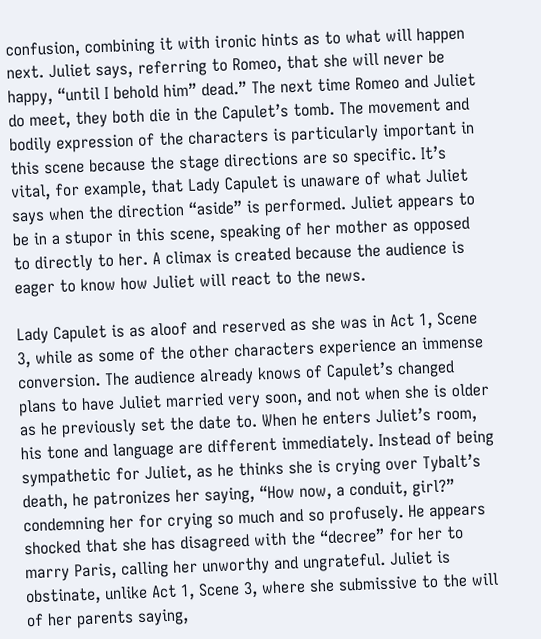confusion, combining it with ironic hints as to what will happen next. Juliet says, referring to Romeo, that she will never be happy, “until I behold him” dead.” The next time Romeo and Juliet do meet, they both die in the Capulet’s tomb. The movement and bodily expression of the characters is particularly important in this scene because the stage directions are so specific. It’s vital, for example, that Lady Capulet is unaware of what Juliet says when the direction “aside” is performed. Juliet appears to be in a stupor in this scene, speaking of her mother as opposed to directly to her. A climax is created because the audience is eager to know how Juliet will react to the news.

Lady Capulet is as aloof and reserved as she was in Act 1, Scene 3, while as some of the other characters experience an immense conversion. The audience already knows of Capulet’s changed plans to have Juliet married very soon, and not when she is older as he previously set the date to. When he enters Juliet’s room, his tone and language are different immediately. Instead of being sympathetic for Juliet, as he thinks she is crying over Tybalt’s death, he patronizes her saying, “How now, a conduit, girl?” condemning her for crying so much and so profusely. He appears shocked that she has disagreed with the “decree” for her to marry Paris, calling her unworthy and ungrateful. Juliet is obstinate, unlike Act 1, Scene 3, where she submissive to the will of her parents saying,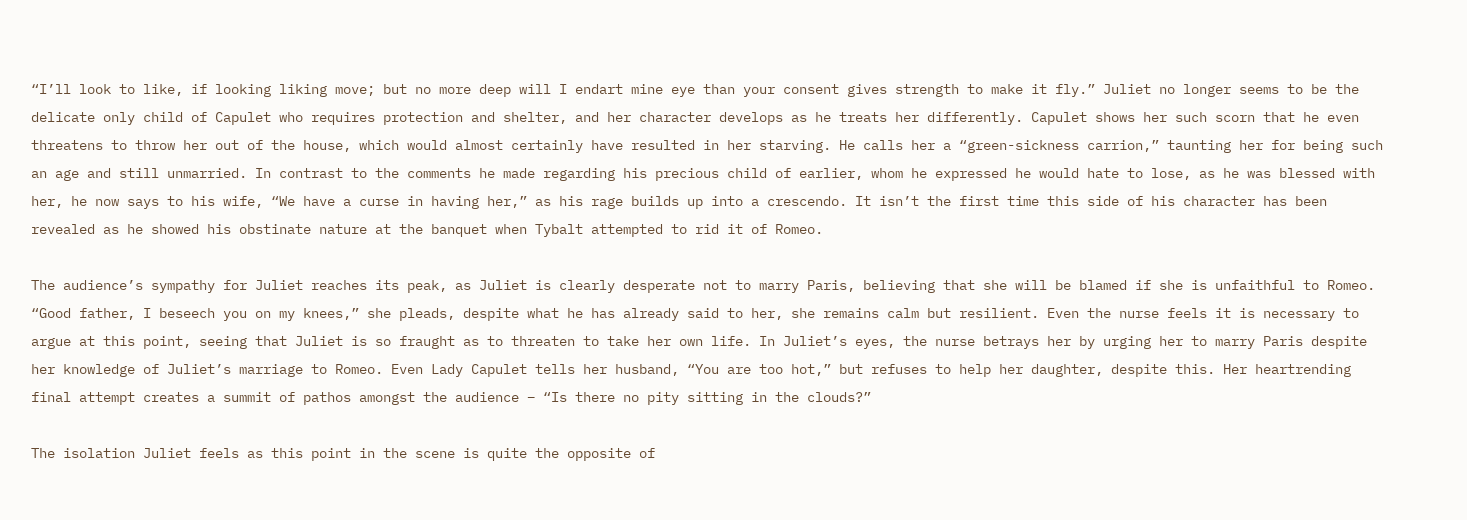“I’ll look to like, if looking liking move; but no more deep will I endart mine eye than your consent gives strength to make it fly.” Juliet no longer seems to be the delicate only child of Capulet who requires protection and shelter, and her character develops as he treats her differently. Capulet shows her such scorn that he even threatens to throw her out of the house, which would almost certainly have resulted in her starving. He calls her a “green-sickness carrion,” taunting her for being such an age and still unmarried. In contrast to the comments he made regarding his precious child of earlier, whom he expressed he would hate to lose, as he was blessed with her, he now says to his wife, “We have a curse in having her,” as his rage builds up into a crescendo. It isn’t the first time this side of his character has been revealed as he showed his obstinate nature at the banquet when Tybalt attempted to rid it of Romeo.

The audience’s sympathy for Juliet reaches its peak, as Juliet is clearly desperate not to marry Paris, believing that she will be blamed if she is unfaithful to Romeo. “Good father, I beseech you on my knees,” she pleads, despite what he has already said to her, she remains calm but resilient. Even the nurse feels it is necessary to argue at this point, seeing that Juliet is so fraught as to threaten to take her own life. In Juliet’s eyes, the nurse betrays her by urging her to marry Paris despite her knowledge of Juliet’s marriage to Romeo. Even Lady Capulet tells her husband, “You are too hot,” but refuses to help her daughter, despite this. Her heartrending final attempt creates a summit of pathos amongst the audience – “Is there no pity sitting in the clouds?”

The isolation Juliet feels as this point in the scene is quite the opposite of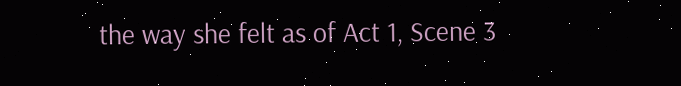the way she felt as of Act 1, Scene 3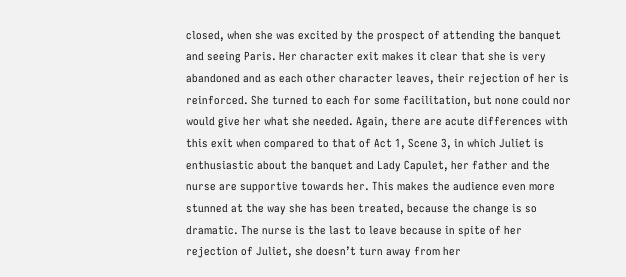closed, when she was excited by the prospect of attending the banquet and seeing Paris. Her character exit makes it clear that she is very abandoned and as each other character leaves, their rejection of her is reinforced. She turned to each for some facilitation, but none could nor would give her what she needed. Again, there are acute differences with this exit when compared to that of Act 1, Scene 3, in which Juliet is enthusiastic about the banquet and Lady Capulet, her father and the nurse are supportive towards her. This makes the audience even more stunned at the way she has been treated, because the change is so dramatic. The nurse is the last to leave because in spite of her rejection of Juliet, she doesn’t turn away from her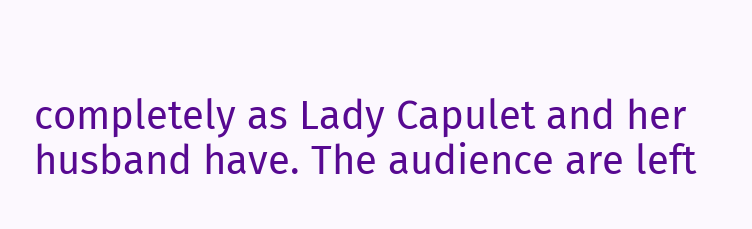completely as Lady Capulet and her husband have. The audience are left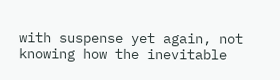with suspense yet again, not knowing how the inevitable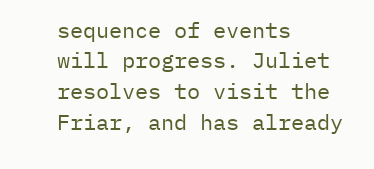sequence of events will progress. Juliet resolves to visit the Friar, and has already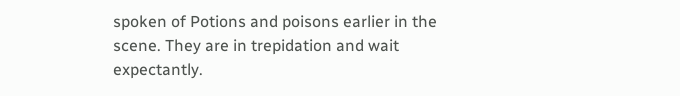spoken of Potions and poisons earlier in the scene. They are in trepidation and wait expectantly.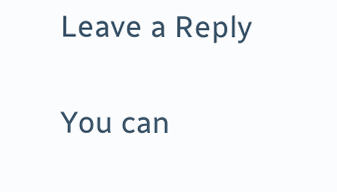Leave a Reply

You can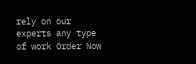rely on our experts any type of work Order Now